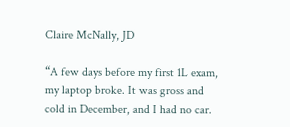Claire McNally, JD

“A few days before my first 1L exam, my laptop broke. It was gross and cold in December, and I had no car.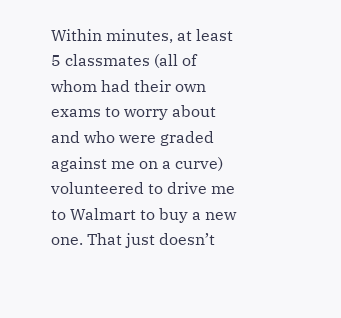Within minutes, at least 5 classmates (all of whom had their own exams to worry about and who were graded against me on a curve) volunteered to drive me to Walmart to buy a new one. That just doesn’t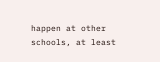happen at other schools, at least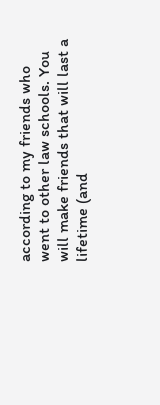according to my friends who went to other law schools. You will make friends that will last a lifetime (and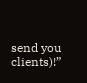send you clients)!”